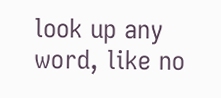look up any word, like no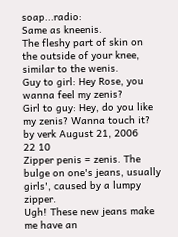soap...radio:
Same as kneenis.
The fleshy part of skin on the outside of your knee, similar to the wenis.
Guy to girl: Hey Rose, you wanna feel my zenis?
Girl to guy: Hey, do you like my zenis? Wanna touch it?
by verk August 21, 2006
22 10
Zipper penis = zenis. The bulge on one's jeans, usually girls', caused by a lumpy zipper.
Ugh! These new jeans make me have an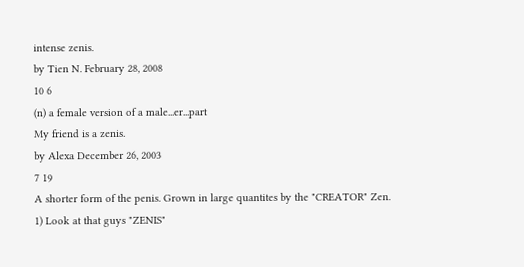intense zenis.
by Tien N. February 28, 2008
10 6
(n) a female version of a male...er...part
My friend is a zenis.
by Alexa December 26, 2003
7 19
A shorter form of the penis. Grown in large quantites by the "CREATOR" Zen.
1) Look at that guys "ZENIS"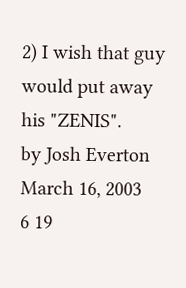2) I wish that guy would put away his "ZENIS".
by Josh Everton March 16, 2003
6 19